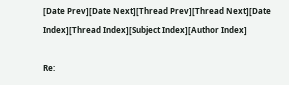[Date Prev][Date Next][Thread Prev][Thread Next][Date Index][Thread Index][Subject Index][Author Index]

Re: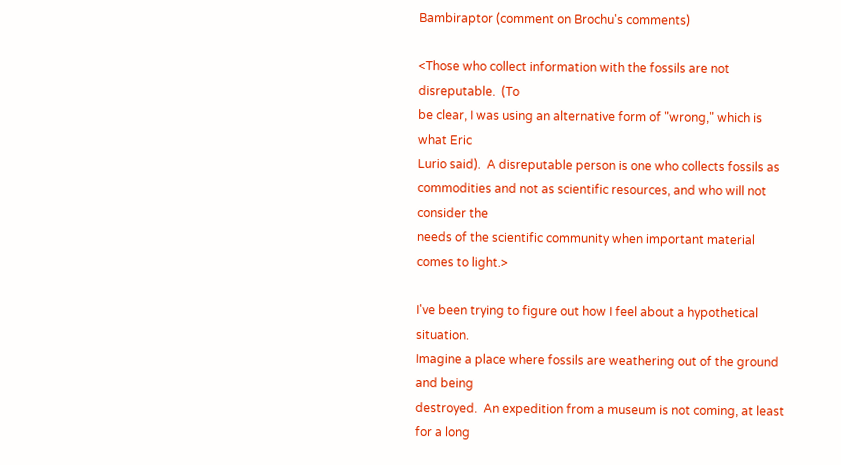Bambiraptor (comment on Brochu's comments)

<Those who collect information with the fossils are not disreputable.  (To
be clear, I was using an alternative form of "wrong," which is what Eric
Lurio said).  A disreputable person is one who collects fossils as
commodities and not as scientific resources, and who will not consider the
needs of the scientific community when important material comes to light.>

I've been trying to figure out how I feel about a hypothetical situation.
Imagine a place where fossils are weathering out of the ground and being
destroyed.  An expedition from a museum is not coming, at least for a long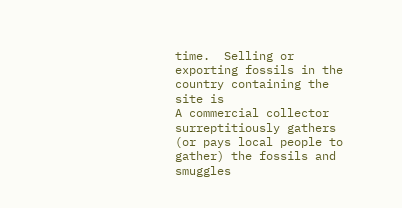time.  Selling or exporting fossils in the country containing the site is
A commercial collector surreptitiously gathers (or pays local people to
gather) the fossils and smuggles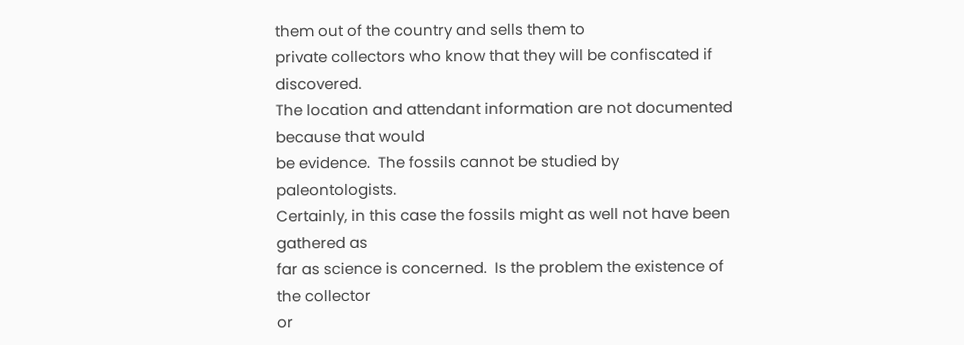them out of the country and sells them to
private collectors who know that they will be confiscated if discovered.
The location and attendant information are not documented because that would
be evidence.  The fossils cannot be studied by paleontologists.
Certainly, in this case the fossils might as well not have been gathered as
far as science is concerned.  Is the problem the existence of the collector
or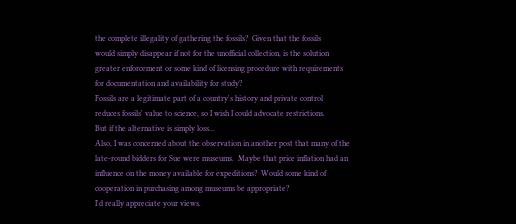the complete illegality of gathering the fossils?  Given that the fossils
would simply disappear if not for the unofficial collection, is the solution
greater enforcement or some kind of licensing procedure with requirements
for documentation and availability for study?
Fossils are a legitimate part of a country's history and private control
reduces fossils' value to science, so I wish I could advocate restrictions.
But if the alternative is simply loss...
Also, I was concerned about the observation in another post that many of the
late-round bidders for Sue were museums.  Maybe that price inflation had an
influence on the money available for expeditions?  Would some kind of
cooperation in purchasing among museums be appropriate?
I'd really appreciate your views.